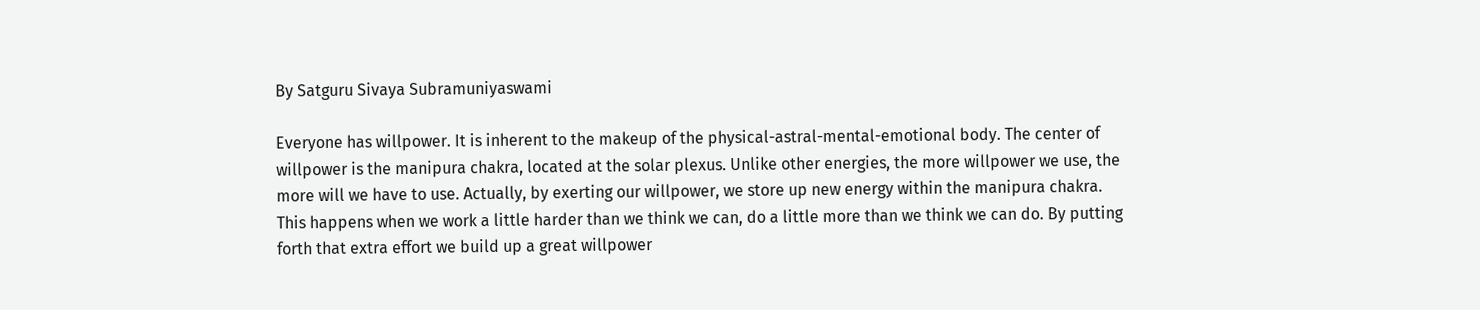By Satguru Sivaya Subramuniyaswami

Everyone has willpower. It is inherent to the makeup of the physical-astral-mental-emotional body. The center of willpower is the manipura chakra, located at the solar plexus. Unlike other energies, the more willpower we use, the more will we have to use. Actually, by exerting our willpower, we store up new energy within the manipura chakra. This happens when we work a little harder than we think we can, do a little more than we think we can do. By putting forth that extra effort we build up a great willpower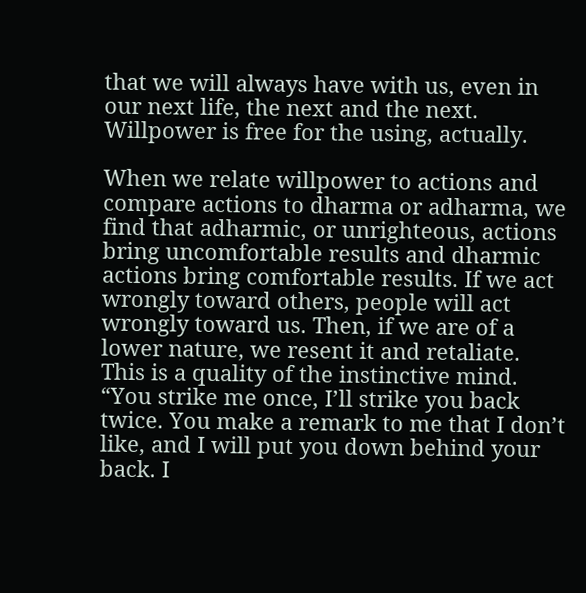that we will always have with us, even in our next life, the next and the next. Willpower is free for the using, actually.

When we relate willpower to actions and compare actions to dharma or adharma, we find that adharmic, or unrighteous, actions bring uncomfortable results and dharmic actions bring comfortable results. If we act wrongly toward others, people will act wrongly toward us. Then, if we are of a lower nature, we resent it and retaliate. This is a quality of the instinctive mind. “You strike me once, I’ll strike you back twice. You make a remark to me that I don’t like, and I will put you down behind your back. I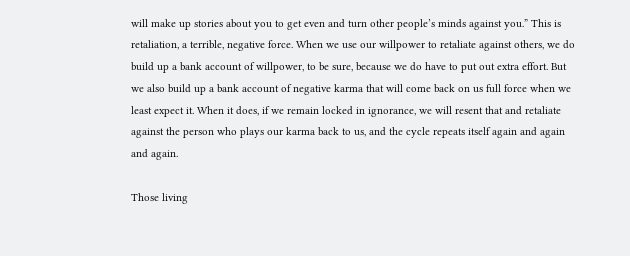will make up stories about you to get even and turn other people’s minds against you.” This is retaliation, a terrible, negative force. When we use our willpower to retaliate against others, we do build up a bank account of willpower, to be sure, because we do have to put out extra effort. But we also build up a bank account of negative karma that will come back on us full force when we least expect it. When it does, if we remain locked in ignorance, we will resent that and retaliate against the person who plays our karma back to us, and the cycle repeats itself again and again and again.

Those living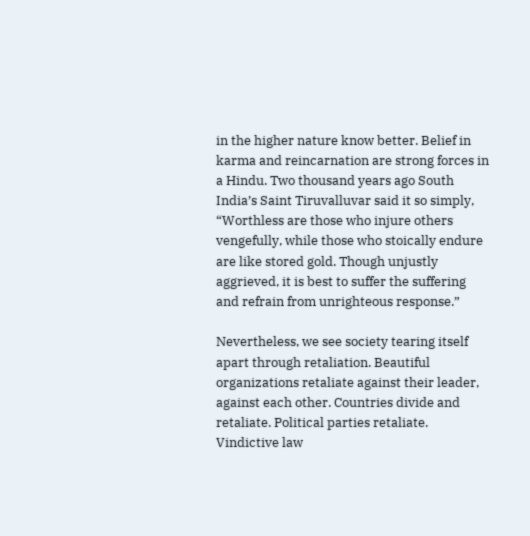in the higher nature know better. Belief in karma and reincarnation are strong forces in a Hindu. Two thousand years ago South India’s Saint Tiruvalluvar said it so simply, “Worthless are those who injure others vengefully, while those who stoically endure are like stored gold. Though unjustly aggrieved, it is best to suffer the suffering and refrain from unrighteous response.”

Nevertheless, we see society tearing itself apart through retaliation. Beautiful organizations retaliate against their leader, against each other. Countries divide and retaliate. Political parties retaliate. Vindictive law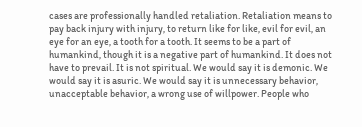cases are professionally handled retaliation. Retaliation means to pay back injury with injury, to return like for like, evil for evil, an eye for an eye, a tooth for a tooth. It seems to be a part of humankind, though it is a negative part of humankind. It does not have to prevail. It is not spiritual. We would say it is demonic. We would say it is asuric. We would say it is unnecessary behavior, unacceptable behavior, a wrong use of willpower. People who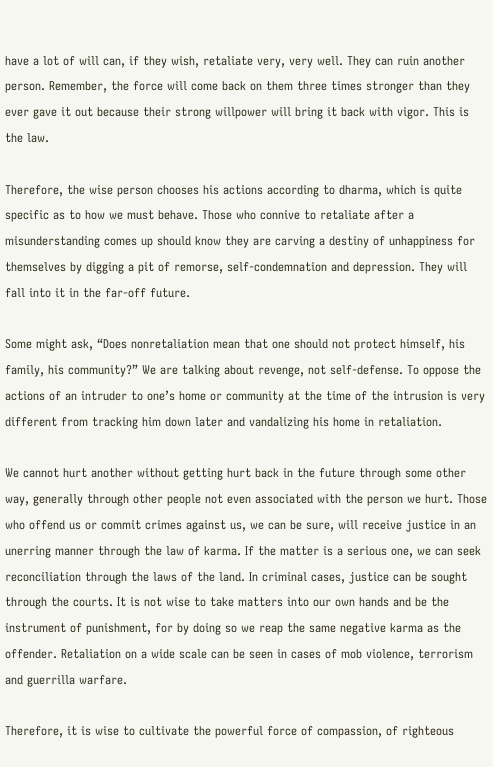have a lot of will can, if they wish, retaliate very, very well. They can ruin another person. Remember, the force will come back on them three times stronger than they ever gave it out because their strong willpower will bring it back with vigor. This is the law.

Therefore, the wise person chooses his actions according to dharma, which is quite specific as to how we must behave. Those who connive to retaliate after a misunderstanding comes up should know they are carving a destiny of unhappiness for themselves by digging a pit of remorse, self-condemnation and depression. They will fall into it in the far-off future.

Some might ask, “Does nonretaliation mean that one should not protect himself, his family, his community?” We are talking about revenge, not self-defense. To oppose the actions of an intruder to one’s home or community at the time of the intrusion is very different from tracking him down later and vandalizing his home in retaliation.

We cannot hurt another without getting hurt back in the future through some other way, generally through other people not even associated with the person we hurt. Those who offend us or commit crimes against us, we can be sure, will receive justice in an unerring manner through the law of karma. If the matter is a serious one, we can seek reconciliation through the laws of the land. In criminal cases, justice can be sought through the courts. It is not wise to take matters into our own hands and be the instrument of punishment, for by doing so we reap the same negative karma as the offender. Retaliation on a wide scale can be seen in cases of mob violence, terrorism and guerrilla warfare.

Therefore, it is wise to cultivate the powerful force of compassion, of righteous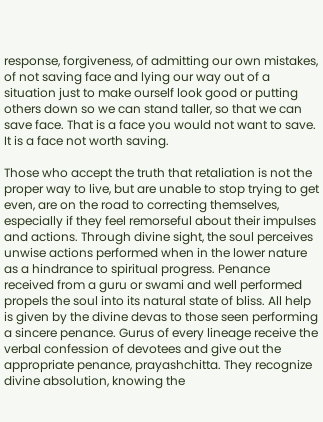response, forgiveness, of admitting our own mistakes, of not saving face and lying our way out of a situation just to make ourself look good or putting others down so we can stand taller, so that we can save face. That is a face you would not want to save. It is a face not worth saving.

Those who accept the truth that retaliation is not the proper way to live, but are unable to stop trying to get even, are on the road to correcting themselves, especially if they feel remorseful about their impulses and actions. Through divine sight, the soul perceives unwise actions performed when in the lower nature as a hindrance to spiritual progress. Penance received from a guru or swami and well performed propels the soul into its natural state of bliss. All help is given by the divine devas to those seen performing a sincere penance. Gurus of every lineage receive the verbal confession of devotees and give out the appropriate penance, prayashchitta. They recognize divine absolution, knowing the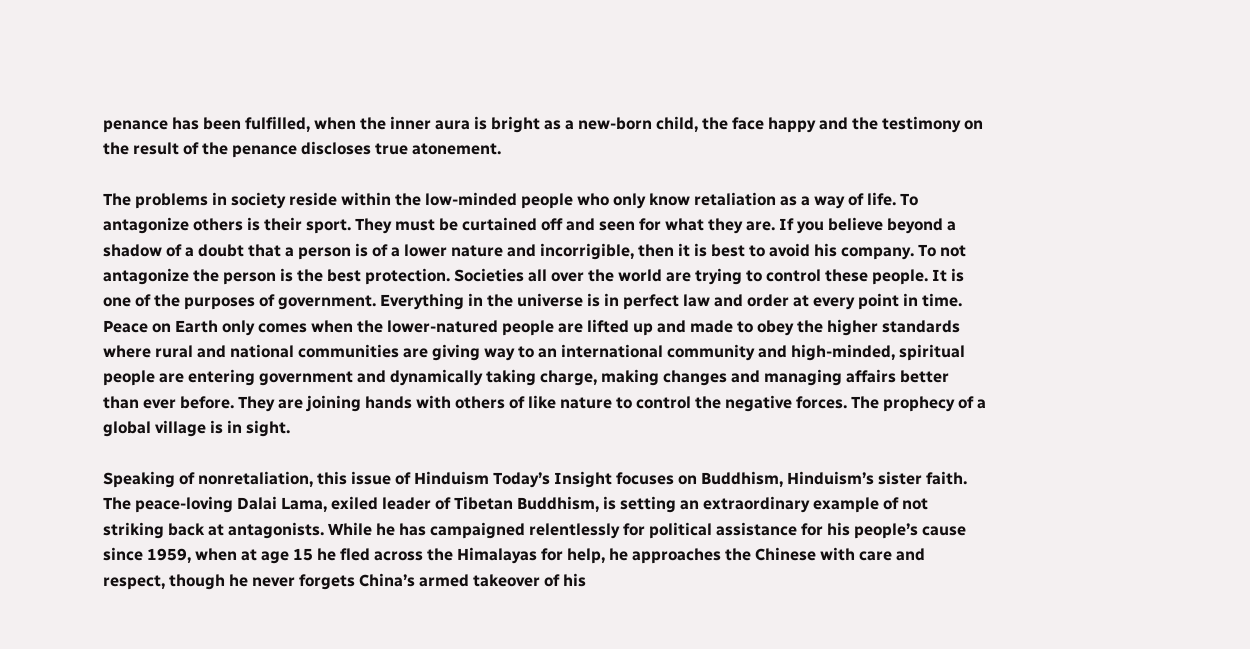penance has been fulfilled, when the inner aura is bright as a new-born child, the face happy and the testimony on the result of the penance discloses true atonement.

The problems in society reside within the low-minded people who only know retaliation as a way of life. To antagonize others is their sport. They must be curtained off and seen for what they are. If you believe beyond a shadow of a doubt that a person is of a lower nature and incorrigible, then it is best to avoid his company. To not antagonize the person is the best protection. Societies all over the world are trying to control these people. It is one of the purposes of government. Everything in the universe is in perfect law and order at every point in time. Peace on Earth only comes when the lower-natured people are lifted up and made to obey the higher standards where rural and national communities are giving way to an international community and high-minded, spiritual people are entering government and dynamically taking charge, making changes and managing affairs better than ever before. They are joining hands with others of like nature to control the negative forces. The prophecy of a global village is in sight.

Speaking of nonretaliation, this issue of Hinduism Today’s Insight focuses on Buddhism, Hinduism’s sister faith. The peace-loving Dalai Lama, exiled leader of Tibetan Buddhism, is setting an extraordinary example of not striking back at antagonists. While he has campaigned relentlessly for political assistance for his people’s cause since 1959, when at age 15 he fled across the Himalayas for help, he approaches the Chinese with care and respect, though he never forgets China’s armed takeover of his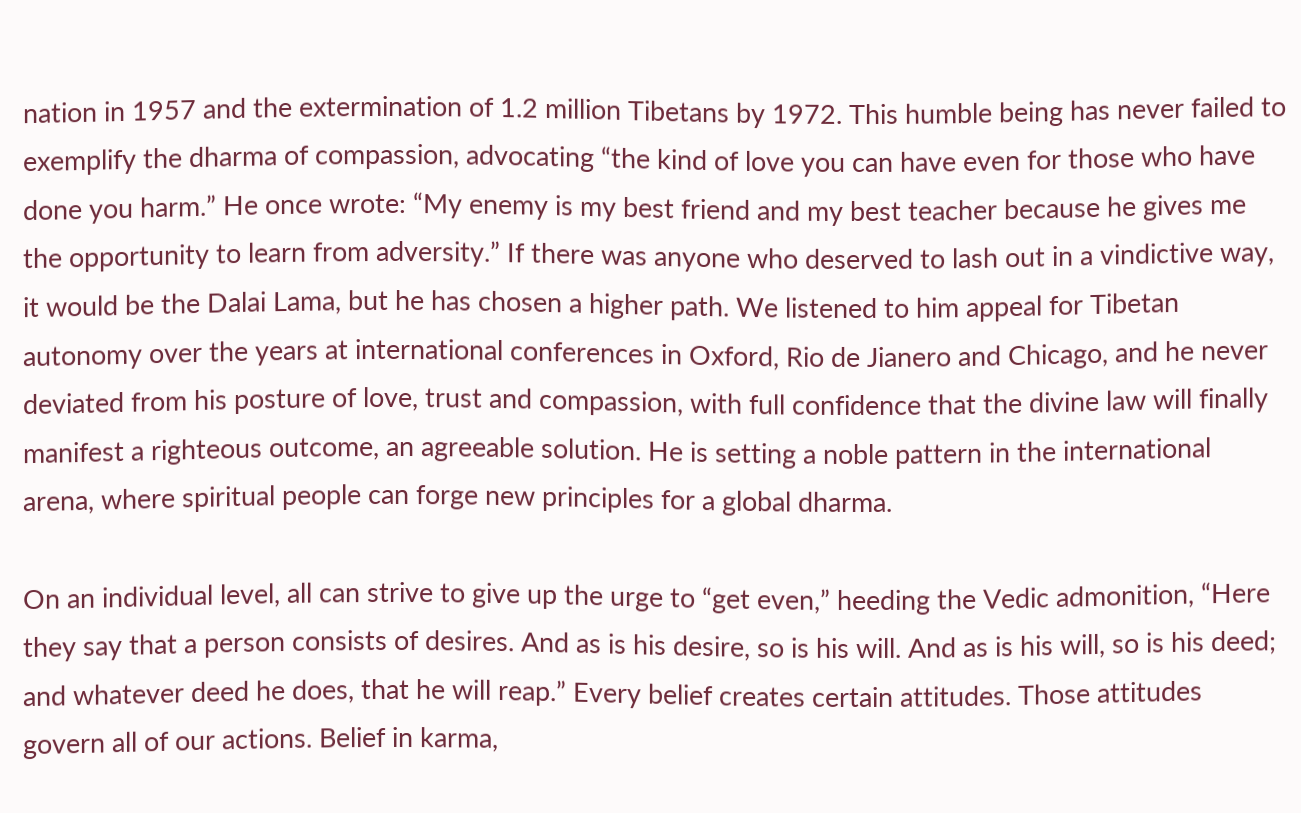nation in 1957 and the extermination of 1.2 million Tibetans by 1972. This humble being has never failed to exemplify the dharma of compassion, advocating “the kind of love you can have even for those who have done you harm.” He once wrote: “My enemy is my best friend and my best teacher because he gives me the opportunity to learn from adversity.” If there was anyone who deserved to lash out in a vindictive way, it would be the Dalai Lama, but he has chosen a higher path. We listened to him appeal for Tibetan autonomy over the years at international conferences in Oxford, Rio de Jianero and Chicago, and he never deviated from his posture of love, trust and compassion, with full confidence that the divine law will finally manifest a righteous outcome, an agreeable solution. He is setting a noble pattern in the international arena, where spiritual people can forge new principles for a global dharma.

On an individual level, all can strive to give up the urge to “get even,” heeding the Vedic admonition, “Here they say that a person consists of desires. And as is his desire, so is his will. And as is his will, so is his deed; and whatever deed he does, that he will reap.” Every belief creates certain attitudes. Those attitudes govern all of our actions. Belief in karma,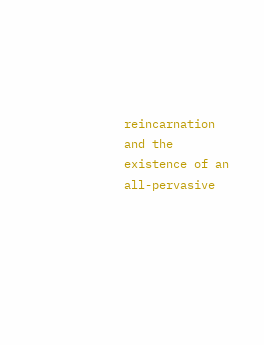reincarnation and the existence of an all-pervasive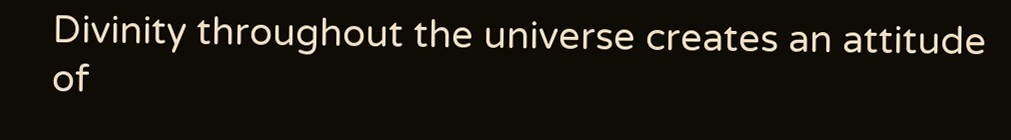Divinity throughout the universe creates an attitude of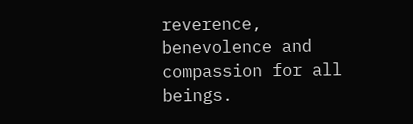reverence, benevolence and compassion for all beings.